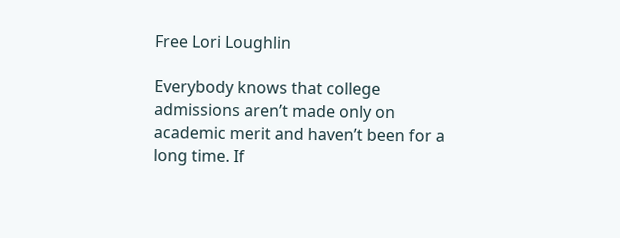Free Lori Loughlin

Everybody knows that college admissions aren’t made only on academic merit and haven’t been for a long time. If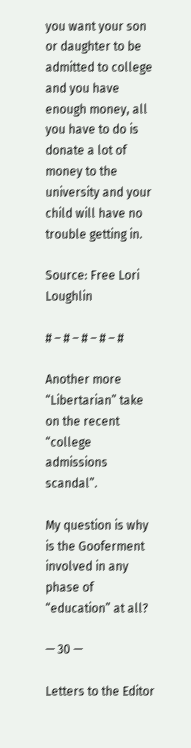you want your son or daughter to be admitted to college and you have enough money, all you have to do is donate a lot of money to the university and your child will have no trouble getting in.

Source: Free Lori Loughlin

# – # – # – # – #

Another more “Libertarian” take on the recent “college admissions scandal”.

My question is why is the Gooferment involved in any phase of “education” at all?

— 30 —

Letters to the Editor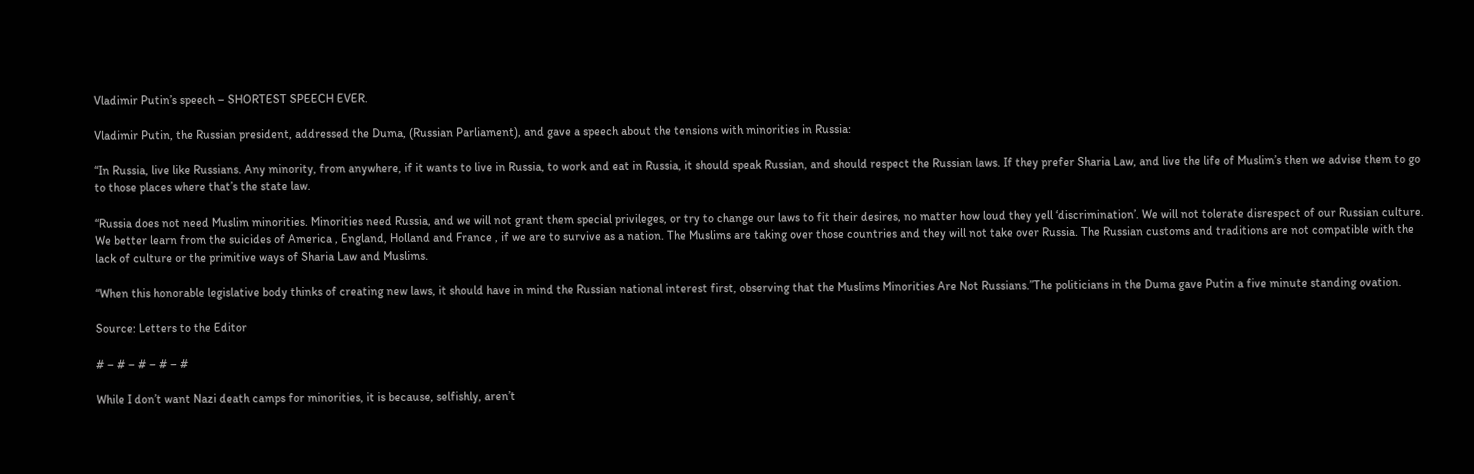Vladimir Putin’s speech – SHORTEST SPEECH EVER.

Vladimir Putin, the Russian president, addressed the Duma, (Russian Parliament), and gave a speech about the tensions with minorities in Russia:

“In Russia, live like Russians. Any minority, from anywhere, if it wants to live in Russia, to work and eat in Russia, it should speak Russian, and should respect the Russian laws. If they prefer Sharia Law, and live the life of Muslim’s then we advise them to go to those places where that’s the state law.

“Russia does not need Muslim minorities. Minorities need Russia, and we will not grant them special privileges, or try to change our laws to fit their desires, no matter how loud they yell ‘discrimination’. We will not tolerate disrespect of our Russian culture. We better learn from the suicides of America , England, Holland and France , if we are to survive as a nation. The Muslims are taking over those countries and they will not take over Russia. The Russian customs and traditions are not compatible with the lack of culture or the primitive ways of Sharia Law and Muslims.

“When this honorable legislative body thinks of creating new laws, it should have in mind the Russian national interest first, observing that the Muslims Minorities Are Not Russians.”The politicians in the Duma gave Putin a five minute standing ovation.

Source: Letters to the Editor

# – # – # – # – #

While I don’t want Nazi death camps for minorities, it is because, selfishly, aren’t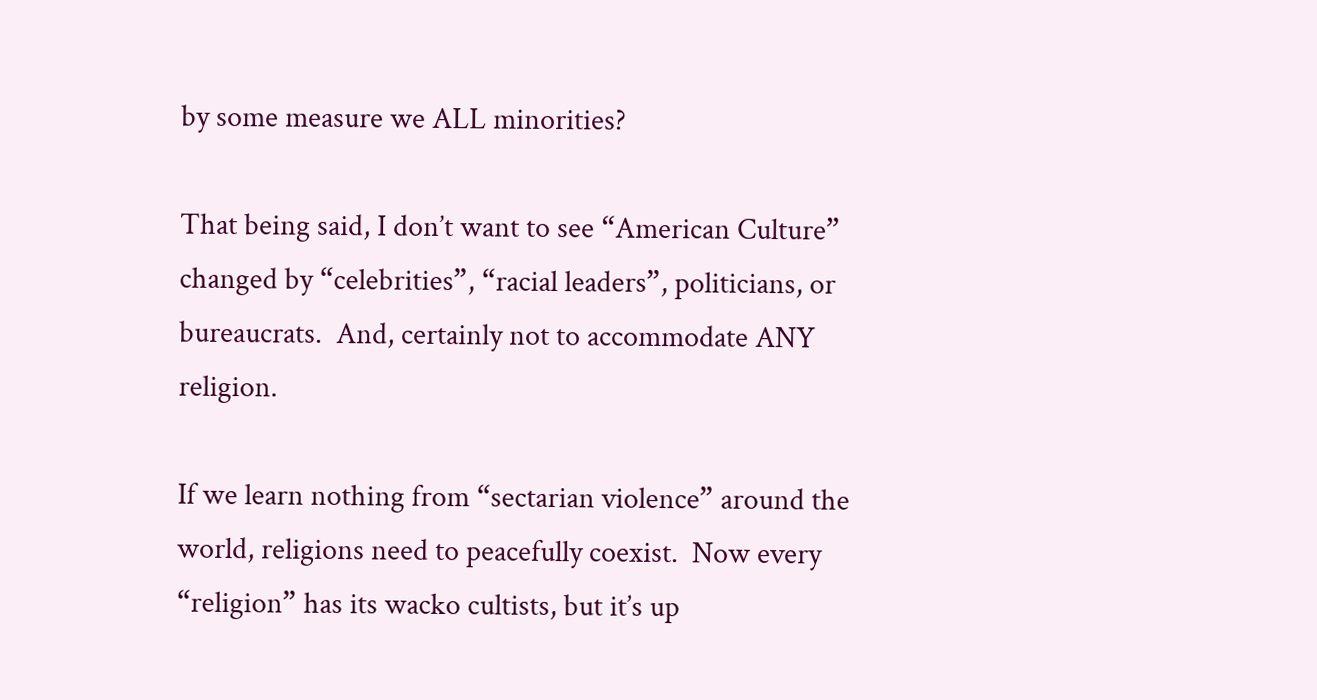by some measure we ALL minorities?

That being said, I don’t want to see “American Culture” changed by “celebrities”, “racial leaders”, politicians, or bureaucrats.  And, certainly not to accommodate ANY religion.

If we learn nothing from “sectarian violence” around the world, religions need to peacefully coexist.  Now every “religion” has its wacko cultists, but it’s up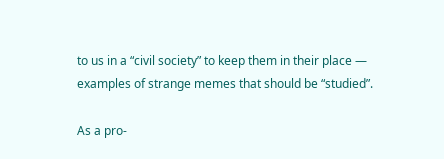to us in a “civil society” to keep them in their place — examples of strange memes that should be “studied”.

As a pro-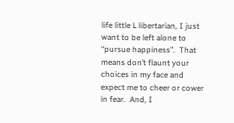life little L libertarian, I just want to be left alone to “pursue happiness”.  That means don’t flaunt your choices in my face and expect me to cheer or cower in fear.  And, I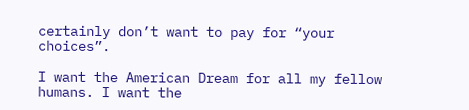certainly don’t want to pay for “your choices”.

I want the American Dream for all my fellow humans. I want the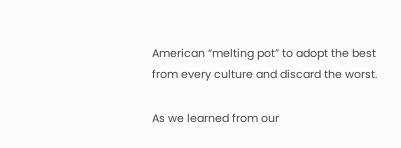American “melting pot” to adopt the best from every culture and discard the worst.

As we learned from our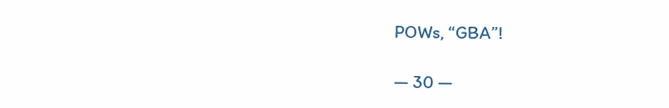POWs, “GBA”!

— 30 —